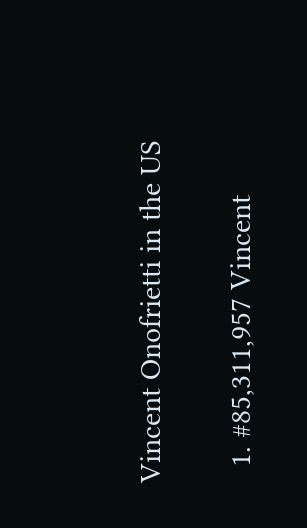Vincent Onofrietti in the US

  1. #85,311,957 Vincent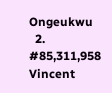Ongeukwu
  2. #85,311,958 Vincent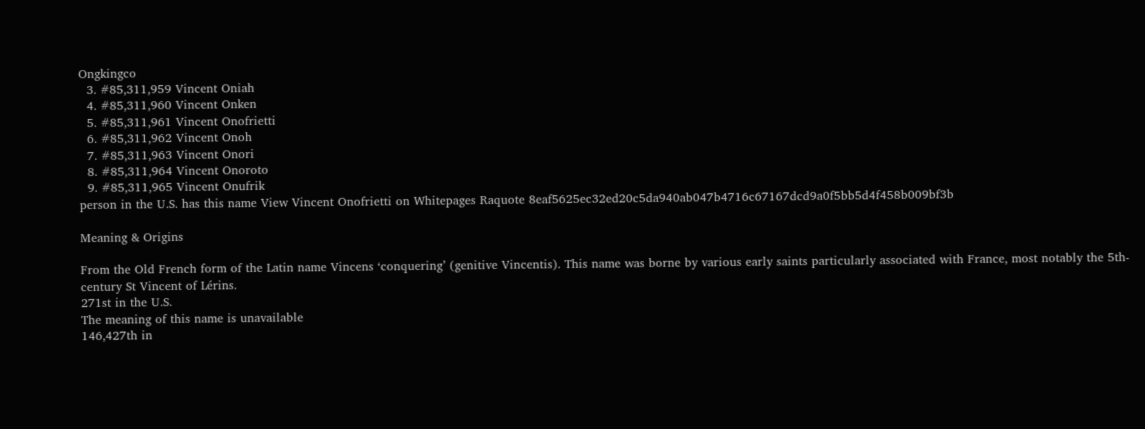Ongkingco
  3. #85,311,959 Vincent Oniah
  4. #85,311,960 Vincent Onken
  5. #85,311,961 Vincent Onofrietti
  6. #85,311,962 Vincent Onoh
  7. #85,311,963 Vincent Onori
  8. #85,311,964 Vincent Onoroto
  9. #85,311,965 Vincent Onufrik
person in the U.S. has this name View Vincent Onofrietti on Whitepages Raquote 8eaf5625ec32ed20c5da940ab047b4716c67167dcd9a0f5bb5d4f458b009bf3b

Meaning & Origins

From the Old French form of the Latin name Vincens ‘conquering’ (genitive Vincentis). This name was borne by various early saints particularly associated with France, most notably the 5th-century St Vincent of Lérins.
271st in the U.S.
The meaning of this name is unavailable
146,427th in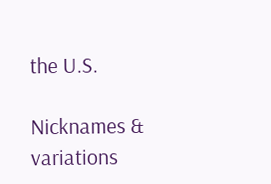the U.S.

Nicknames & variations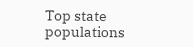Top state populations